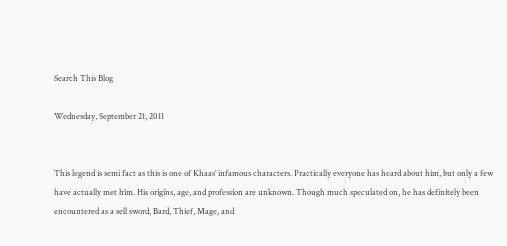Search This Blog

Wednesday, September 21, 2011


This legend is semi fact as this is one of Khaas’ infamous characters. Practically everyone has heard about him, but only a few have actually met him. His origins, age, and profession are unknown. Though much speculated on, he has definitely been encountered as a sell sword, Bard, Thief, Mage, and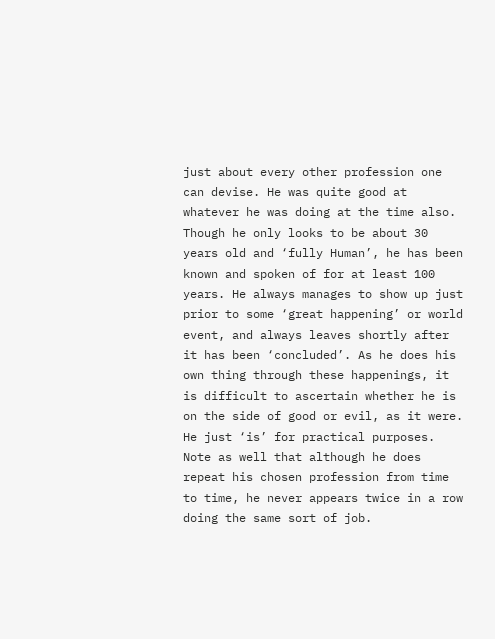just about every other profession one can devise. He was quite good at whatever he was doing at the time also. Though he only looks to be about 30 years old and ‘fully Human’, he has been known and spoken of for at least 100 years. He always manages to show up just prior to some ‘great happening’ or world event, and always leaves shortly after it has been ‘concluded’. As he does his own thing through these happenings, it is difficult to ascertain whether he is on the side of good or evil, as it were. He just ‘is’ for practical purposes. Note as well that although he does repeat his chosen profession from time to time, he never appears twice in a row doing the same sort of job.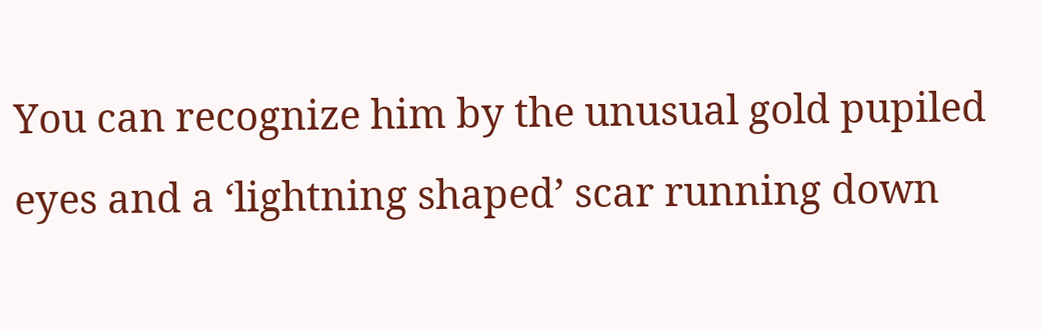You can recognize him by the unusual gold pupiled eyes and a ‘lightning shaped’ scar running down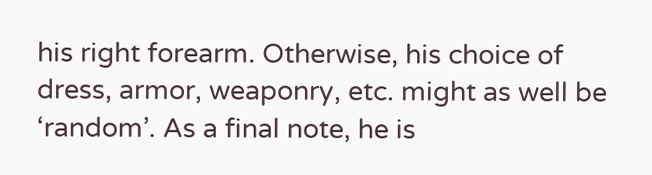his right forearm. Otherwise, his choice of dress, armor, weaponry, etc. might as well be ‘random’. As a final note, he is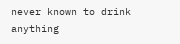never known to drink anything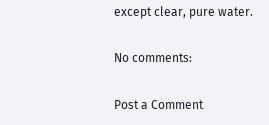except clear, pure water.

No comments:

Post a Comment